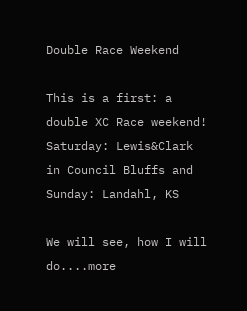Double Race Weekend

This is a first: a double XC Race weekend!
Saturday: Lewis&Clark in Council Bluffs and
Sunday: Landahl, KS

We will see, how I will do....more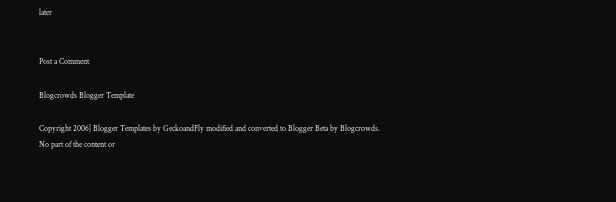later


Post a Comment

Blogcrowds Blogger Template

Copyright 2006| Blogger Templates by GeckoandFly modified and converted to Blogger Beta by Blogcrowds.
No part of the content or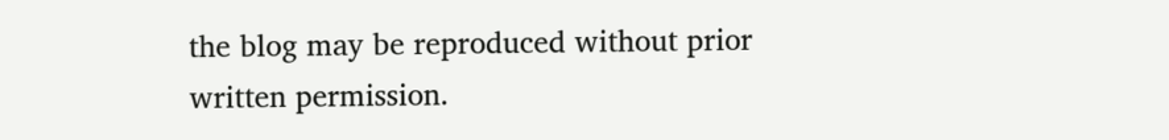the blog may be reproduced without prior written permission.